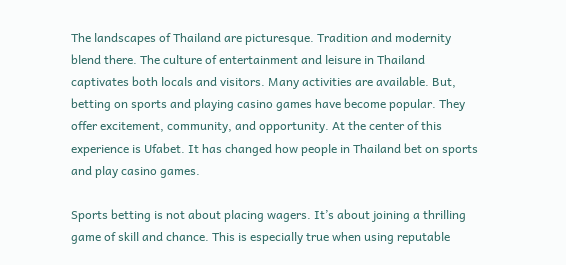The landscapes of Thailand are picturesque. Tradition and modernity blend there. The culture of entertainment and leisure in Thailand captivates both locals and visitors. Many activities are available. But, betting on sports and playing casino games have become popular. They offer excitement, community, and opportunity. At the center of this experience is Ufabet. It has changed how people in Thailand bet on sports and play casino games.

Sports betting is not about placing wagers. It’s about joining a thrilling game of skill and chance. This is especially true when using reputable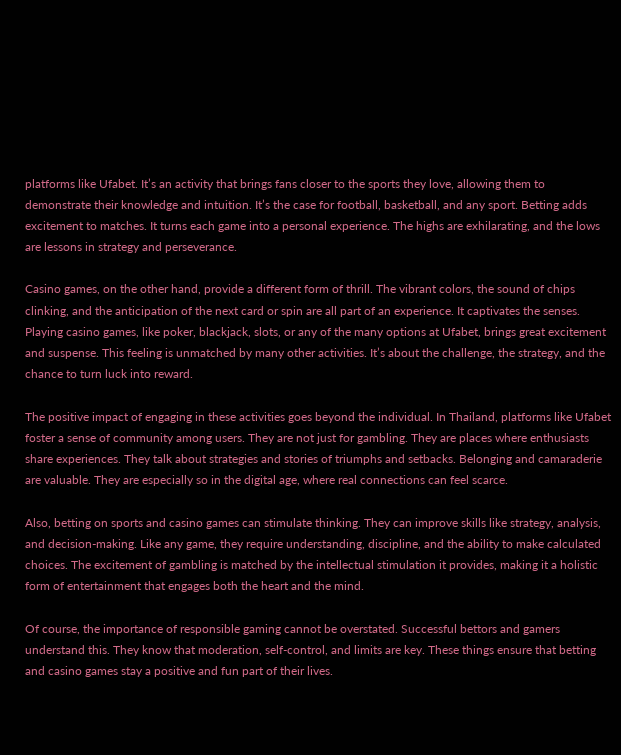platforms like Ufabet. It’s an activity that brings fans closer to the sports they love, allowing them to demonstrate their knowledge and intuition. It’s the case for football, basketball, and any sport. Betting adds excitement to matches. It turns each game into a personal experience. The highs are exhilarating, and the lows are lessons in strategy and perseverance.

Casino games, on the other hand, provide a different form of thrill. The vibrant colors, the sound of chips clinking, and the anticipation of the next card or spin are all part of an experience. It captivates the senses. Playing casino games, like poker, blackjack, slots, or any of the many options at Ufabet, brings great excitement and suspense. This feeling is unmatched by many other activities. It’s about the challenge, the strategy, and the chance to turn luck into reward.

The positive impact of engaging in these activities goes beyond the individual. In Thailand, platforms like Ufabet foster a sense of community among users. They are not just for gambling. They are places where enthusiasts share experiences. They talk about strategies and stories of triumphs and setbacks. Belonging and camaraderie are valuable. They are especially so in the digital age, where real connections can feel scarce.

Also, betting on sports and casino games can stimulate thinking. They can improve skills like strategy, analysis, and decision-making. Like any game, they require understanding, discipline, and the ability to make calculated choices. The excitement of gambling is matched by the intellectual stimulation it provides, making it a holistic form of entertainment that engages both the heart and the mind.

Of course, the importance of responsible gaming cannot be overstated. Successful bettors and gamers understand this. They know that moderation, self-control, and limits are key. These things ensure that betting and casino games stay a positive and fun part of their lives.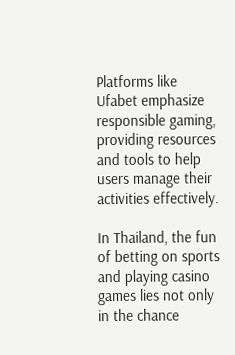Platforms like Ufabet emphasize responsible gaming, providing resources and tools to help users manage their activities effectively.

In Thailand, the fun of betting on sports and playing casino games lies not only in the chance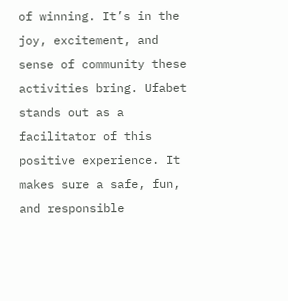of winning. It’s in the joy, excitement, and sense of community these activities bring. Ufabet stands out as a facilitator of this positive experience. It makes sure a safe, fun, and responsible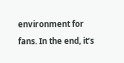environment for fans. In the end, it’s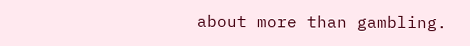about more than gambling.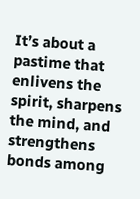It’s about a pastime that enlivens the spirit, sharpens the mind, and strengthens bonds among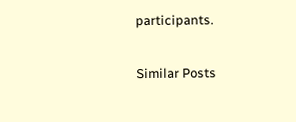participants.

Similar Posts